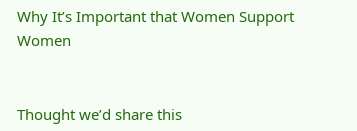Why It’s Important that Women Support Women


Thought we’d share this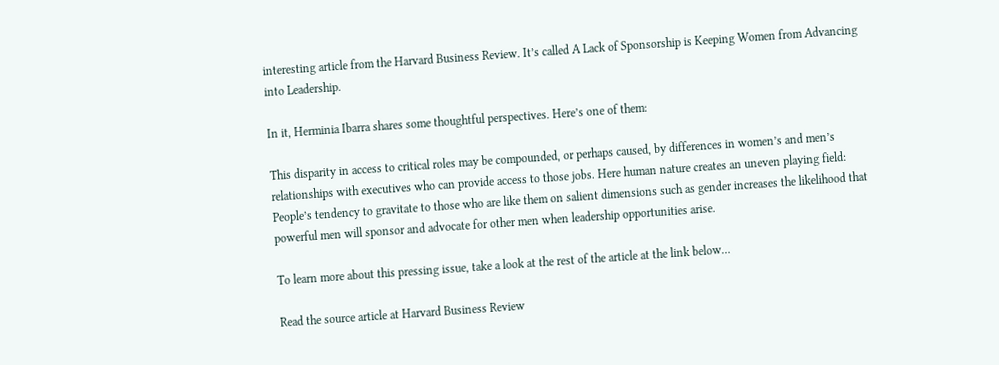interesting article from the Harvard Business Review. It’s called A Lack of Sponsorship is Keeping Women from Advancing into Leadership.

In it, Herminia Ibarra shares some thoughtful perspectives. Here’s one of them:

This disparity in access to critical roles may be compounded, or perhaps caused, by differences in women’s and men’s relationships with executives who can provide access to those jobs. Here human nature creates an uneven playing field: People’s tendency to gravitate to those who are like them on salient dimensions such as gender increases the likelihood that powerful men will sponsor and advocate for other men when leadership opportunities arise.

To learn more about this pressing issue, take a look at the rest of the article at the link below…

Read the source article at Harvard Business Review